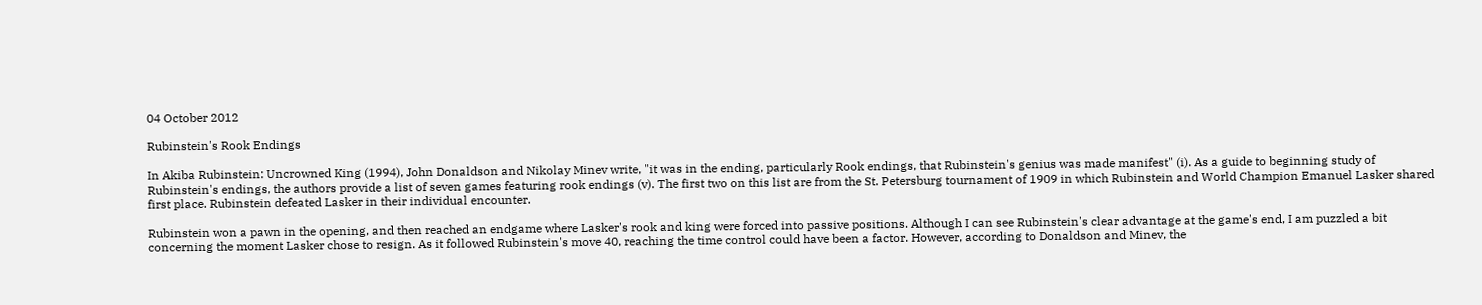04 October 2012

Rubinstein's Rook Endings

In Akiba Rubinstein: Uncrowned King (1994), John Donaldson and Nikolay Minev write, "it was in the ending, particularly Rook endings, that Rubinstein's genius was made manifest" (i). As a guide to beginning study of Rubinstein's endings, the authors provide a list of seven games featuring rook endings (v). The first two on this list are from the St. Petersburg tournament of 1909 in which Rubinstein and World Champion Emanuel Lasker shared first place. Rubinstein defeated Lasker in their individual encounter.

Rubinstein won a pawn in the opening, and then reached an endgame where Lasker's rook and king were forced into passive positions. Although I can see Rubinstein's clear advantage at the game's end, I am puzzled a bit concerning the moment Lasker chose to resign. As it followed Rubinstein's move 40, reaching the time control could have been a factor. However, according to Donaldson and Minev, the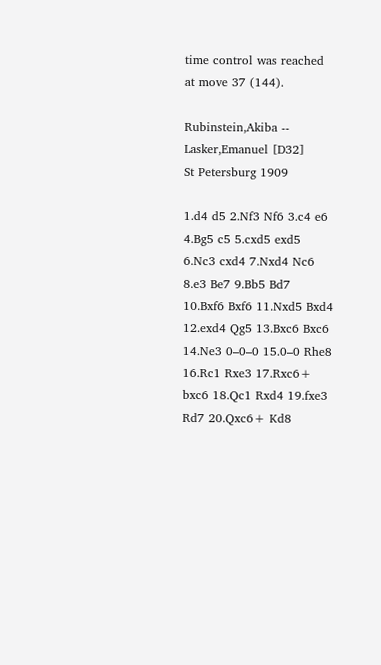time control was reached at move 37 (144).

Rubinstein,Akiba -- Lasker,Emanuel [D32]
St Petersburg 1909

1.d4 d5 2.Nf3 Nf6 3.c4 e6 4.Bg5 c5 5.cxd5 exd5 6.Nc3 cxd4 7.Nxd4 Nc6 8.e3 Be7 9.Bb5 Bd7 10.Bxf6 Bxf6 11.Nxd5 Bxd4 12.exd4 Qg5 13.Bxc6 Bxc6 14.Ne3 0–0–0 15.0–0 Rhe8 16.Rc1 Rxe3 17.Rxc6+ bxc6 18.Qc1 Rxd4 19.fxe3 Rd7 20.Qxc6+ Kd8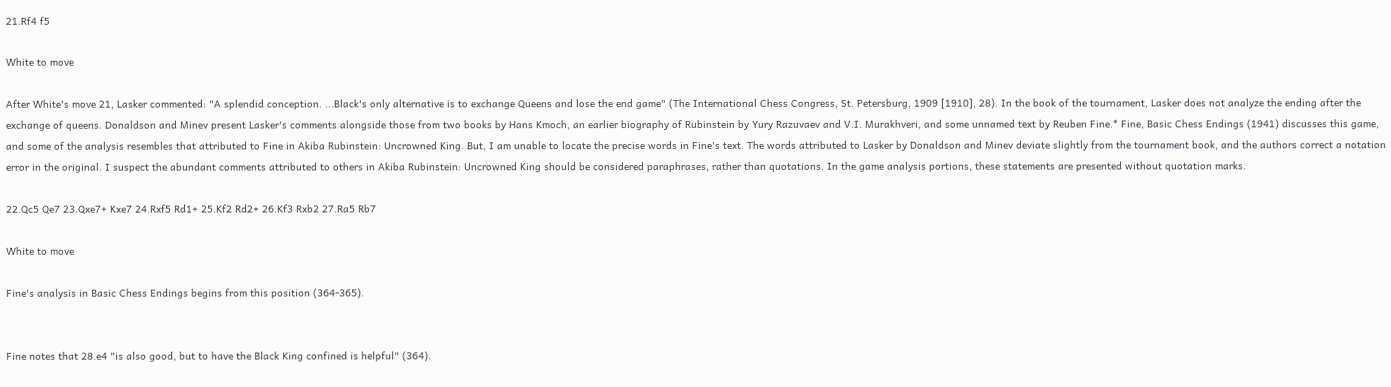21.Rf4 f5

White to move

After White's move 21, Lasker commented: "A splendid conception. ...Black's only alternative is to exchange Queens and lose the end game" (The International Chess Congress, St. Petersburg, 1909 [1910], 28). In the book of the tournament, Lasker does not analyze the ending after the exchange of queens. Donaldson and Minev present Lasker's comments alongside those from two books by Hans Kmoch, an earlier biography of Rubinstein by Yury Razuvaev and V.I. Murakhveri, and some unnamed text by Reuben Fine.* Fine, Basic Chess Endings (1941) discusses this game, and some of the analysis resembles that attributed to Fine in Akiba Rubinstein: Uncrowned King. But, I am unable to locate the precise words in Fine's text. The words attributed to Lasker by Donaldson and Minev deviate slightly from the tournament book, and the authors correct a notation error in the original. I suspect the abundant comments attributed to others in Akiba Rubinstein: Uncrowned King should be considered paraphrases, rather than quotations. In the game analysis portions, these statements are presented without quotation marks.

22.Qc5 Qe7 23.Qxe7+ Kxe7 24.Rxf5 Rd1+ 25.Kf2 Rd2+ 26.Kf3 Rxb2 27.Ra5 Rb7

White to move

Fine's analysis in Basic Chess Endings begins from this position (364-365).


Fine notes that 28.e4 "is also good, but to have the Black King confined is helpful" (364).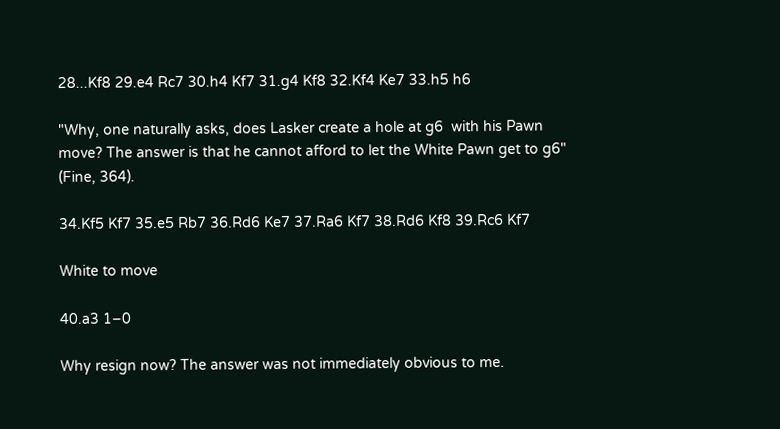28...Kf8 29.e4 Rc7 30.h4 Kf7 31.g4 Kf8 32.Kf4 Ke7 33.h5 h6

"Why, one naturally asks, does Lasker create a hole at g6  with his Pawn move? The answer is that he cannot afford to let the White Pawn get to g6" (Fine, 364).

34.Kf5 Kf7 35.e5 Rb7 36.Rd6 Ke7 37.Ra6 Kf7 38.Rd6 Kf8 39.Rc6 Kf7

White to move

40.a3 1–0

Why resign now? The answer was not immediately obvious to me.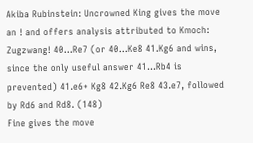Akiba Rubinstein: Uncrowned King gives the move an ! and offers analysis attributed to Kmoch:
Zugzwang! 40...Re7 (or 40...Ke8 41.Kg6 and wins, since the only useful answer 41...Rb4 is prevented) 41.e6+ Kg8 42.Kg6 Re8 43.e7, followed by Rd6 and Rd8. (148)
Fine gives the move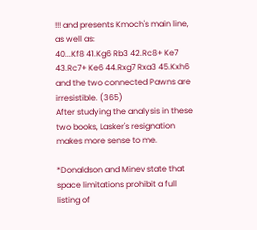!!! and presents Kmoch's main line, as well as:
40...Kf8 41.Kg6 Rb3 42.Rc8+ Ke7 43.Rc7+ Ke6 44.Rxg7 Rxa3 45.Kxh6 and the two connected Pawns are irresistible. (365)
After studying the analysis in these two books, Lasker's resignation makes more sense to me.

*Donaldson and Minev state that space limitations prohibit a full listing of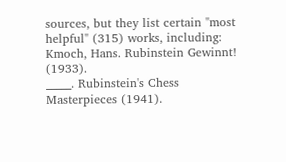sources, but they list certain "most helpful" (315) works, including:
Kmoch, Hans. Rubinstein Gewinnt! (1933).
_____. Rubinstein's Chess Masterpieces (1941).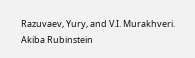Razuvaev, Yury, and V.I. Murakhveri. Akiba Rubinstein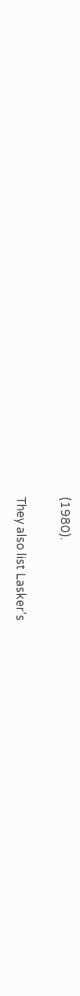(1980).

They also list Lasker's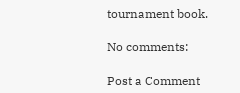tournament book.

No comments:

Post a Comment